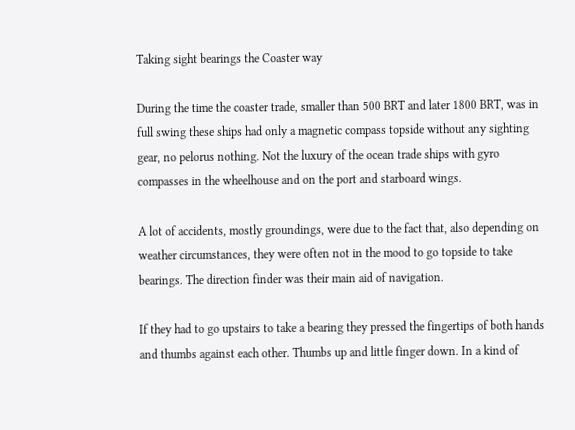Taking sight bearings the Coaster way

During the time the coaster trade, smaller than 500 BRT and later 1800 BRT, was in full swing these ships had only a magnetic compass topside without any sighting gear, no pelorus nothing. Not the luxury of the ocean trade ships with gyro compasses in the wheelhouse and on the port and starboard wings.

A lot of accidents, mostly groundings, were due to the fact that, also depending on weather circumstances, they were often not in the mood to go topside to take bearings. The direction finder was their main aid of navigation.

If they had to go upstairs to take a bearing they pressed the fingertips of both hands and thumbs against each other. Thumbs up and little finger down. In a kind of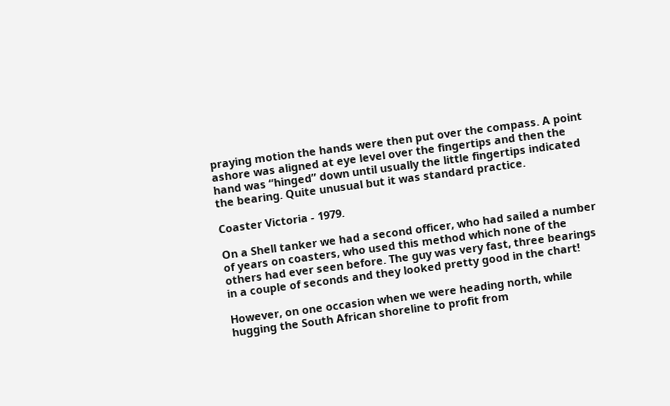praying motion the hands were then put over the compass. A point ashore was aligned at eye level over the fingertips and then the hand was “hinged” down until usually the little fingertips indicated the bearing. Quite unusual but it was standard practice.

Coaster Victoria - 1979.

On a Shell tanker we had a second officer, who had sailed a number of years on coasters, who used this method which none of the others had ever seen before. The guy was very fast, three bearings in a couple of seconds and they looked pretty good in the chart!

However, on one occasion when we were heading north, while hugging the South African shoreline to profit from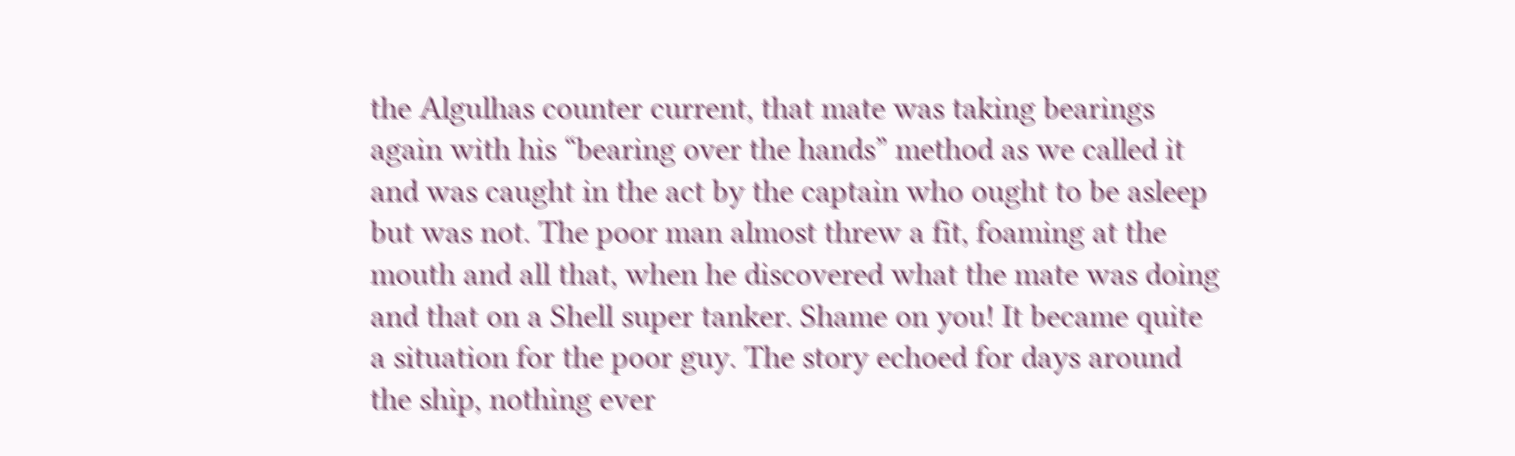the Algulhas counter current, that mate was taking bearings again with his “bearing over the hands” method as we called it and was caught in the act by the captain who ought to be asleep but was not. The poor man almost threw a fit, foaming at the mouth and all that, when he discovered what the mate was doing and that on a Shell super tanker. Shame on you! It became quite a situation for the poor guy. The story echoed for days around the ship, nothing ever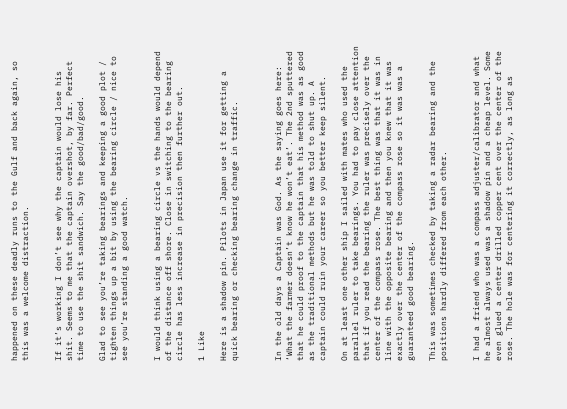happened on these deadly runs to the Gulf and back again, so this was a welcome distraction.


If it’s working I don’t see why the captain would lose his shit. Seems to me that the captain overshot, by far. Perfect time to use the shit sandwich. Say the good/bad/good.

Glad to see you’re taking bearings and keeping a good plot / tighten things up a bit by using the bearing circle / nice to see you’re standing a good watch.


I would think using a bearing circle vs the hands would depend of the distance off shore. Close in switching to the bearing circle has less increase in precision then further out.

1 Like

Here is a shadow pin. Pilots in Japan use it for getting a quick bearing or checking bearing change in traffic.



In the old days a Captain was God. As the saying goes here: ‘What the farmer doesn’t know he won’t eat’. The 2nd sputtered that he could proof to the captain that his method was as good as the traditional methods but he was told to shut up. A captain could ruin your career so you better keep silent.

On at least one other ship I sailed with mates who used the parallel ruler to take bearings. You had to pay close attention that if you read the bearing the ruler was precisely over the center of the compass rose. The best thing was that it was in line with the opposite bearing and then you knew that it was exactly over the center of the compass rose so it was was a guaranteed good bearing.

This was sometimes checked by taking a radar bearing and the positions hardly differed from each other.


I had a friend who was a compass adjuster/calibrator and what he almost always used was a shadow pin and a cheap level. Some even glued a center drilled copper cent over the center of the rose. The hole was for centering it correctly, as long as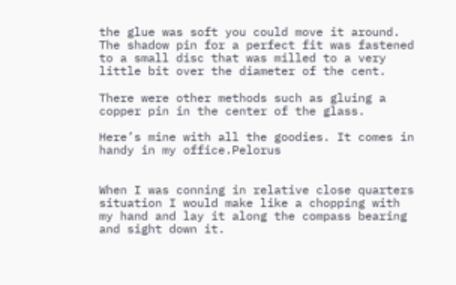the glue was soft you could move it around. The shadow pin for a perfect fit was fastened to a small disc that was milled to a very little bit over the diameter of the cent.

There were other methods such as gluing a copper pin in the center of the glass.

Here’s mine with all the goodies. It comes in handy in my office.Pelorus


When I was conning in relative close quarters situation I would make like a chopping with my hand and lay it along the compass bearing and sight down it.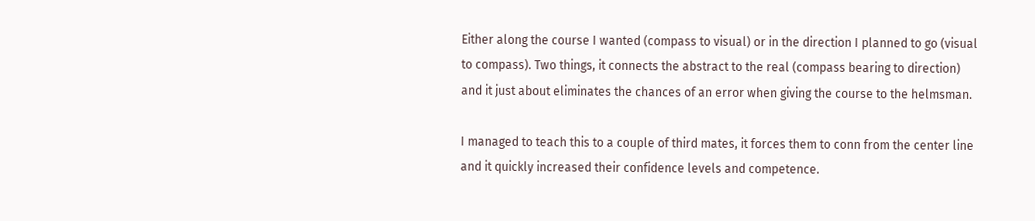Either along the course I wanted (compass to visual) or in the direction I planned to go (visual to compass). Two things, it connects the abstract to the real (compass bearing to direction) and it just about eliminates the chances of an error when giving the course to the helmsman.

I managed to teach this to a couple of third mates, it forces them to conn from the center line and it quickly increased their confidence levels and competence.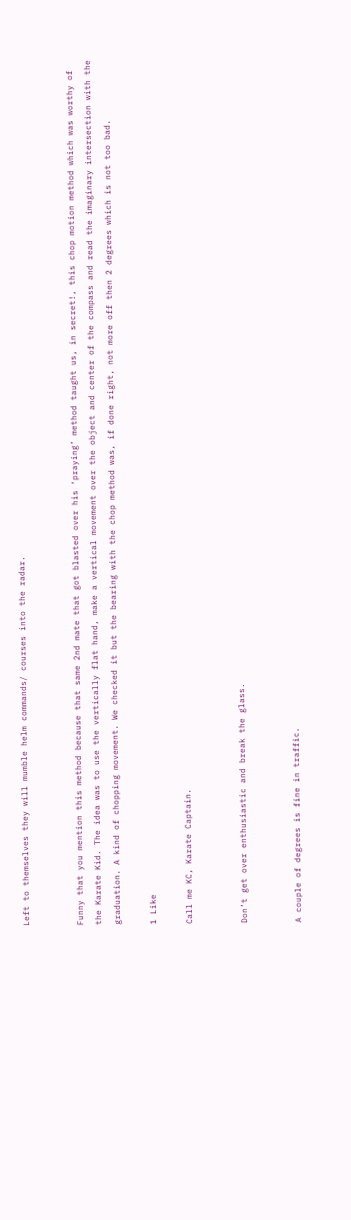Left to themselves they will mumble helm commands/ courses into the radar.


Funny that you mention this method because that same 2nd mate that got blasted over his ‘praying’ method taught us, in secret!, this chop motion method which was worthy of the Karate Kid. The idea was to use the vertically flat hand, make a vertical movement over the object and center of the compass and read the imaginary intersection with the graduation. A kind of chopping movement. We checked it but the bearing with the chop method was, if done right, not more off then 2 degrees which is not too bad.

1 Like

Call me KC, Karate Captain.


Don’t get over enthusiastic and break the glass.


A couple of degrees is fine in traffic.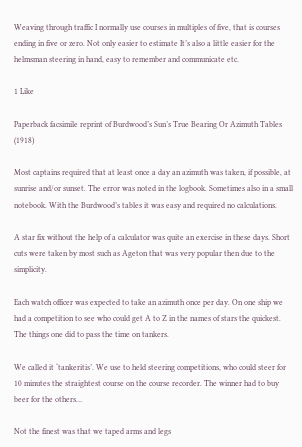Weaving through traffic I normally use courses in multiples of five, that is courses ending in five or zero. Not only easier to estimate It’s also a little easier for the helmsman steering in hand, easy to remember and communicate etc.

1 Like

Paperback facsimile reprint of Burdwood’s Sun’s True Bearing Or Azimuth Tables (1918)

Most captains required that at least once a day an azimuth was taken, if possible, at sunrise and/or sunset. The error was noted in the logbook. Sometimes also in a small notebook. With the Burdwood’s tables it was easy and required no calculations.

A star fix without the help of a calculator was quite an exercise in these days. Short cuts were taken by most such as Ageton that was very popular then due to the simplicity.

Each watch officer was expected to take an azimuth once per day. On one ship we had a competition to see who could get A to Z in the names of stars the quickest. The things one did to pass the time on tankers.

We called it ‘tankeritis’. We use to held steering competitions, who could steer for 10 minutes the straightest course on the course recorder. The winner had to buy beer for the others…

Not the finest was that we taped arms and legs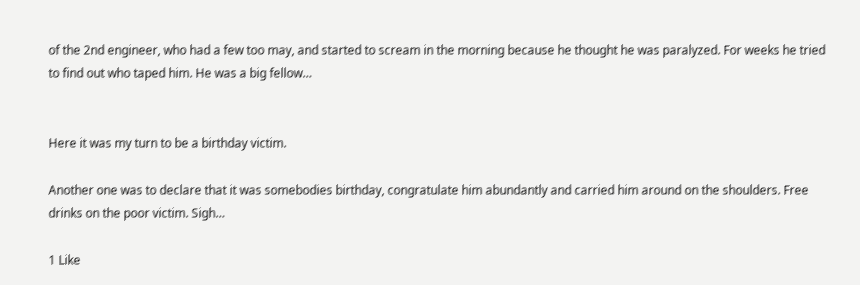of the 2nd engineer, who had a few too may, and started to scream in the morning because he thought he was paralyzed. For weeks he tried to find out who taped him. He was a big fellow…


Here it was my turn to be a birthday victim.

Another one was to declare that it was somebodies birthday, congratulate him abundantly and carried him around on the shoulders. Free drinks on the poor victim. Sigh…

1 Like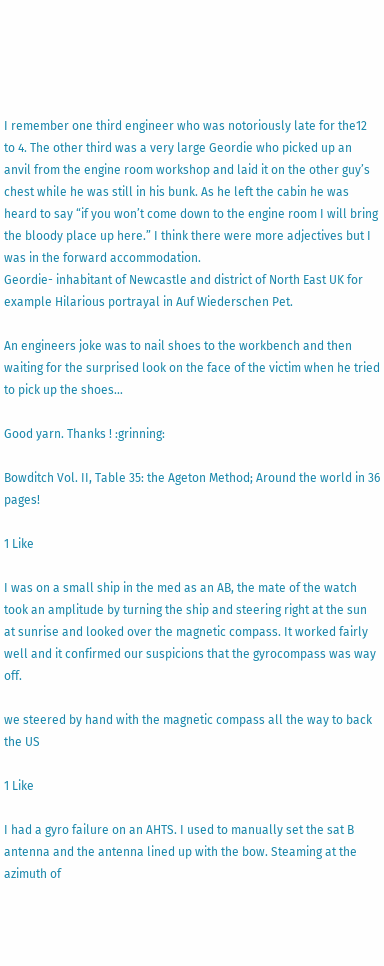I remember one third engineer who was notoriously late for the12 to 4. The other third was a very large Geordie who picked up an anvil from the engine room workshop and laid it on the other guy’s chest while he was still in his bunk. As he left the cabin he was heard to say “if you won’t come down to the engine room I will bring the bloody place up here.” I think there were more adjectives but I was in the forward accommodation.
Geordie- inhabitant of Newcastle and district of North East UK for example Hilarious portrayal in Auf Wiederschen Pet.

An engineers joke was to nail shoes to the workbench and then waiting for the surprised look on the face of the victim when he tried to pick up the shoes…

Good yarn. Thanks ! :grinning:

Bowditch Vol. II, Table 35: the Ageton Method; Around the world in 36 pages!

1 Like

I was on a small ship in the med as an AB, the mate of the watch took an amplitude by turning the ship and steering right at the sun at sunrise and looked over the magnetic compass. It worked fairly well and it confirmed our suspicions that the gyrocompass was way off.

we steered by hand with the magnetic compass all the way to back the US

1 Like

I had a gyro failure on an AHTS. I used to manually set the sat B antenna and the antenna lined up with the bow. Steaming at the azimuth of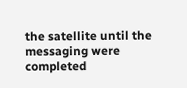the satellite until the messaging were completed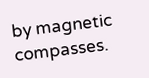by magnetic compasses.